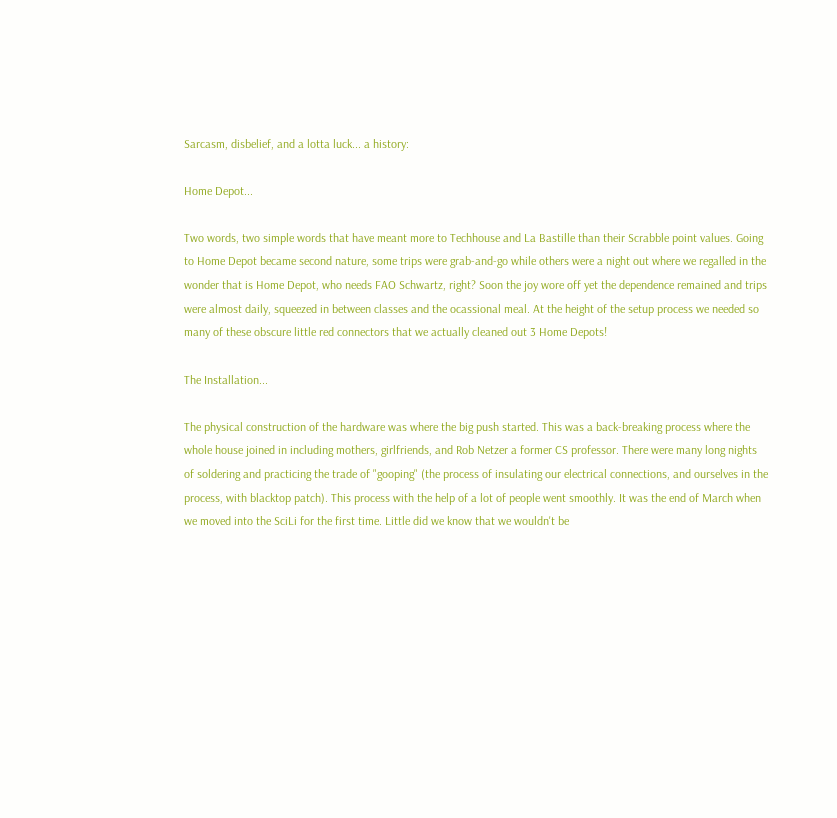Sarcasm, disbelief, and a lotta luck... a history:

Home Depot...

Two words, two simple words that have meant more to Techhouse and La Bastille than their Scrabble point values. Going to Home Depot became second nature, some trips were grab-and-go while others were a night out where we regalled in the wonder that is Home Depot, who needs FAO Schwartz, right? Soon the joy wore off yet the dependence remained and trips were almost daily, squeezed in between classes and the ocassional meal. At the height of the setup process we needed so many of these obscure little red connectors that we actually cleaned out 3 Home Depots!

The Installation...

The physical construction of the hardware was where the big push started. This was a back-breaking process where the whole house joined in including mothers, girlfriends, and Rob Netzer a former CS professor. There were many long nights of soldering and practicing the trade of "gooping" (the process of insulating our electrical connections, and ourselves in the process, with blacktop patch). This process with the help of a lot of people went smoothly. It was the end of March when we moved into the SciLi for the first time. Little did we know that we wouldn't be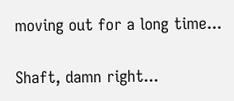moving out for a long time...

Shaft, damn right...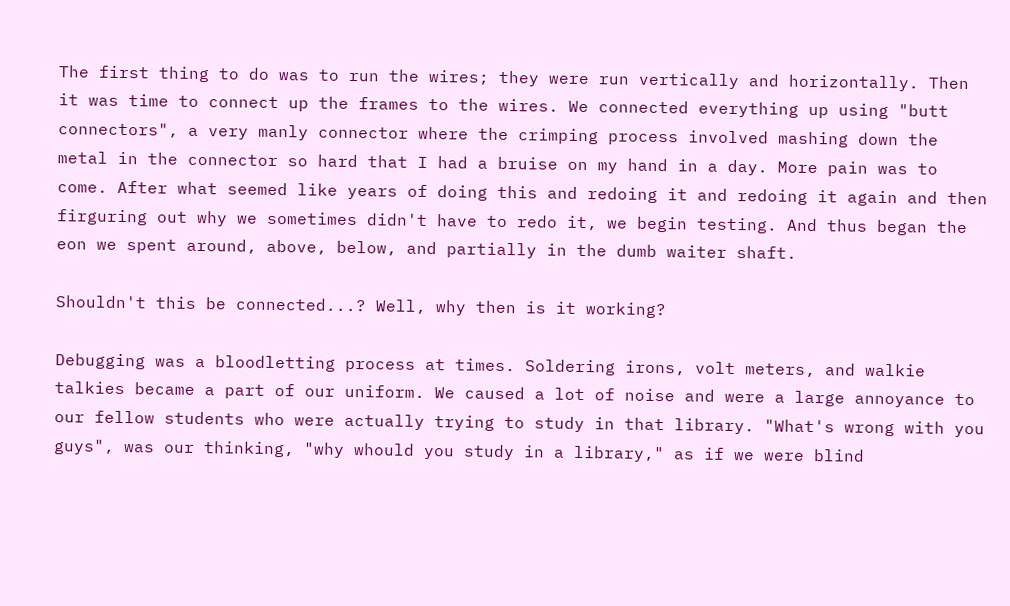The first thing to do was to run the wires; they were run vertically and horizontally. Then it was time to connect up the frames to the wires. We connected everything up using "butt connectors", a very manly connector where the crimping process involved mashing down the metal in the connector so hard that I had a bruise on my hand in a day. More pain was to come. After what seemed like years of doing this and redoing it and redoing it again and then firguring out why we sometimes didn't have to redo it, we begin testing. And thus began the eon we spent around, above, below, and partially in the dumb waiter shaft.

Shouldn't this be connected...? Well, why then is it working?

Debugging was a bloodletting process at times. Soldering irons, volt meters, and walkie talkies became a part of our uniform. We caused a lot of noise and were a large annoyance to our fellow students who were actually trying to study in that library. "What's wrong with you guys", was our thinking, "why whould you study in a library," as if we were blind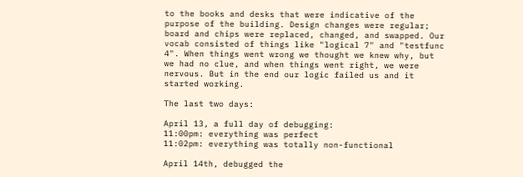to the books and desks that were indicative of the purpose of the building. Design changes were regular; board and chips were replaced, changed, and swapped. Our vocab consisted of things like "logical 7" and "testfunc 4". When things went wrong we thought we knew why, but we had no clue, and when things went right, we were nervous. But in the end our logic failed us and it started working.

The last two days:

April 13, a full day of debugging:
11:00pm: everything was perfect
11:02pm: everything was totally non-functional

April 14th, debugged the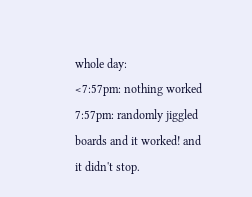whole day:
<7:57pm: nothing worked
7:57pm: randomly jiggled boards and it worked! and it didn't stop.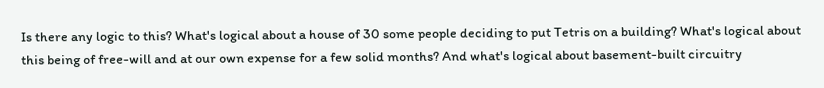Is there any logic to this? What's logical about a house of 30 some people deciding to put Tetris on a building? What's logical about this being of free-will and at our own expense for a few solid months? And what's logical about basement-built circuitry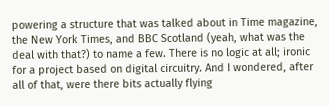powering a structure that was talked about in Time magazine, the New York Times, and BBC Scotland (yeah, what was the deal with that?) to name a few. There is no logic at all; ironic for a project based on digital circuitry. And I wondered, after all of that, were there bits actually flying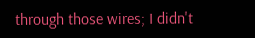through those wires; I didn't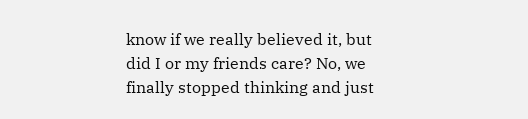know if we really believed it, but did I or my friends care? No, we finally stopped thinking and just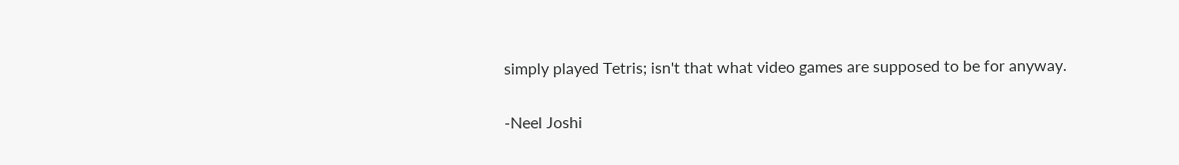simply played Tetris; isn't that what video games are supposed to be for anyway.

-Neel Joshi